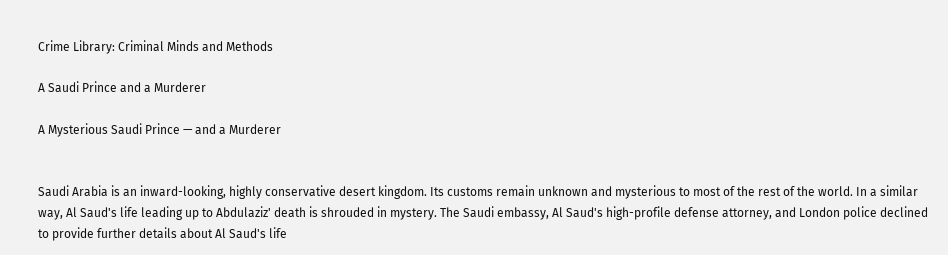Crime Library: Criminal Minds and Methods

A Saudi Prince and a Murderer

A Mysterious Saudi Prince — and a Murderer


Saudi Arabia is an inward-looking, highly conservative desert kingdom. Its customs remain unknown and mysterious to most of the rest of the world. In a similar way, Al Saud's life leading up to Abdulaziz' death is shrouded in mystery. The Saudi embassy, Al Saud's high-profile defense attorney, and London police declined to provide further details about Al Saud's life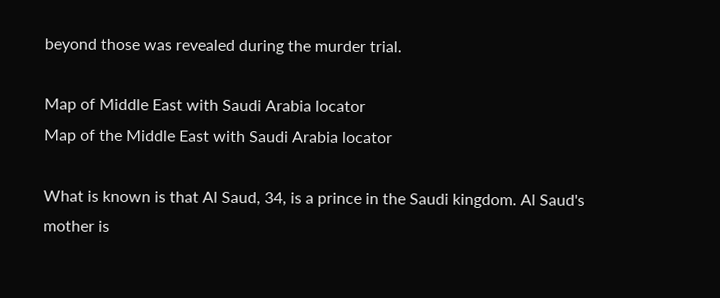beyond those was revealed during the murder trial.

Map of Middle East with Saudi Arabia locator
Map of the Middle East with Saudi Arabia locator

What is known is that Al Saud, 34, is a prince in the Saudi kingdom. Al Saud's mother is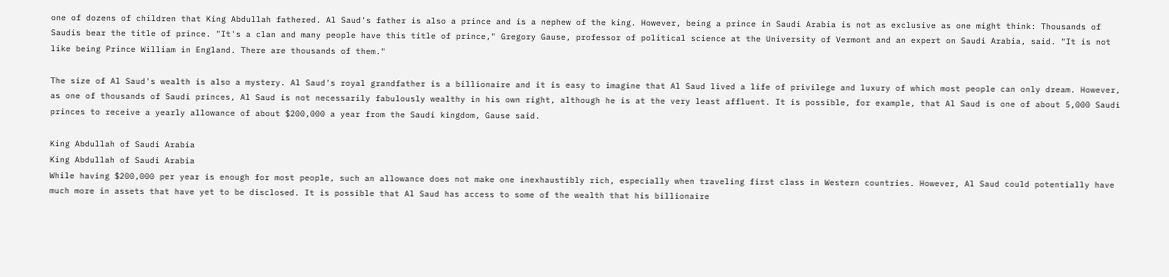one of dozens of children that King Abdullah fathered. Al Saud's father is also a prince and is a nephew of the king. However, being a prince in Saudi Arabia is not as exclusive as one might think: Thousands of Saudis bear the title of prince. "It's a clan and many people have this title of prince," Gregory Gause, professor of political science at the University of Vermont and an expert on Saudi Arabia, said. "It is not like being Prince William in England. There are thousands of them."

The size of Al Saud's wealth is also a mystery. Al Saud's royal grandfather is a billionaire and it is easy to imagine that Al Saud lived a life of privilege and luxury of which most people can only dream. However, as one of thousands of Saudi princes, Al Saud is not necessarily fabulously wealthy in his own right, although he is at the very least affluent. It is possible, for example, that Al Saud is one of about 5,000 Saudi princes to receive a yearly allowance of about $200,000 a year from the Saudi kingdom, Gause said.

King Abdullah of Saudi Arabia
King Abdullah of Saudi Arabia
While having $200,000 per year is enough for most people, such an allowance does not make one inexhaustibly rich, especially when traveling first class in Western countries. However, Al Saud could potentially have much more in assets that have yet to be disclosed. It is possible that Al Saud has access to some of the wealth that his billionaire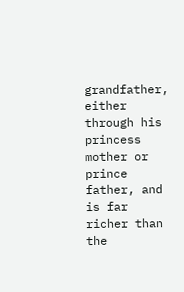grandfather, either through his princess mother or prince father, and is far richer than the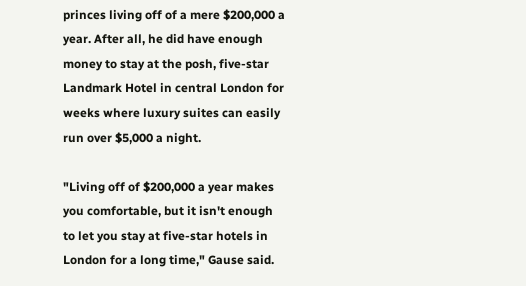princes living off of a mere $200,000 a year. After all, he did have enough money to stay at the posh, five-star Landmark Hotel in central London for weeks where luxury suites can easily run over $5,000 a night.

"Living off of $200,000 a year makes you comfortable, but it isn't enough to let you stay at five-star hotels in London for a long time," Gause said.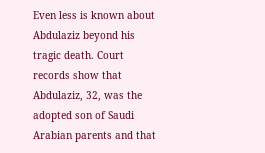Even less is known about Abdulaziz beyond his tragic death. Court records show that Abdulaziz, 32, was the adopted son of Saudi Arabian parents and that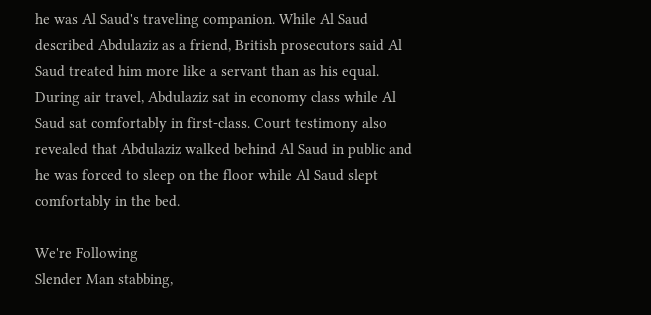he was Al Saud's traveling companion. While Al Saud described Abdulaziz as a friend, British prosecutors said Al Saud treated him more like a servant than as his equal. During air travel, Abdulaziz sat in economy class while Al Saud sat comfortably in first-class. Court testimony also revealed that Abdulaziz walked behind Al Saud in public and he was forced to sleep on the floor while Al Saud slept comfortably in the bed.

We're Following
Slender Man stabbing,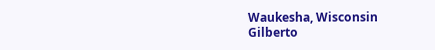Waukesha, Wisconsin
Gilberto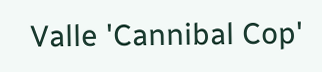Valle 'Cannibal Cop'